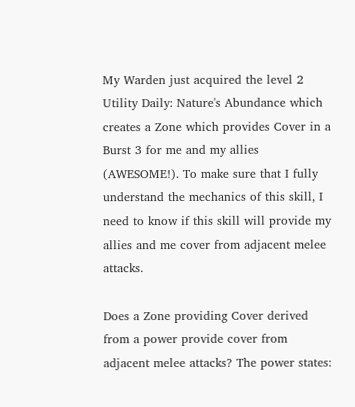My Warden just acquired the level 2 Utility Daily: Nature's Abundance which creates a Zone which provides Cover in a Burst 3 for me and my allies (AWESOME!). To make sure that I fully understand the mechanics of this skill, I need to know if this skill will provide my allies and me cover from adjacent melee attacks.

Does a Zone providing Cover derived from a power provide cover from adjacent melee attacks? The power states: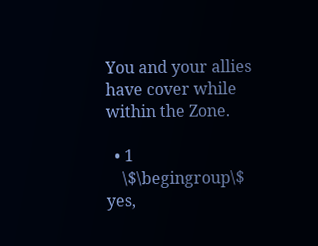You and your allies have cover while within the Zone.

  • 1
    \$\begingroup\$ yes,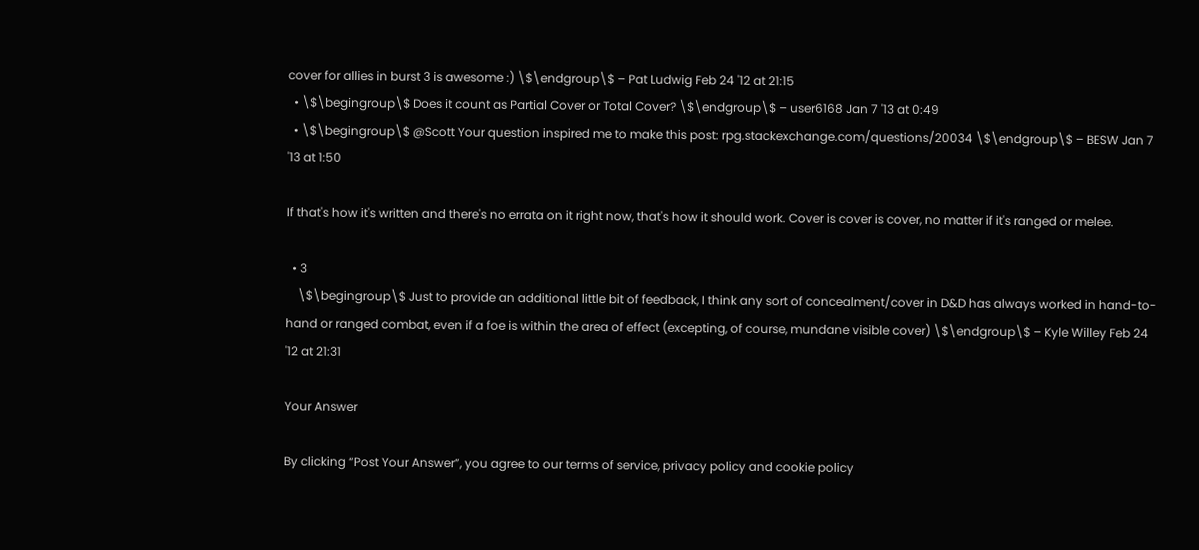cover for allies in burst 3 is awesome :) \$\endgroup\$ – Pat Ludwig Feb 24 '12 at 21:15
  • \$\begingroup\$ Does it count as Partial Cover or Total Cover? \$\endgroup\$ – user6168 Jan 7 '13 at 0:49
  • \$\begingroup\$ @Scott Your question inspired me to make this post: rpg.stackexchange.com/questions/20034 \$\endgroup\$ – BESW Jan 7 '13 at 1:50

If that's how it's written and there's no errata on it right now, that's how it should work. Cover is cover is cover, no matter if it's ranged or melee.

  • 3
    \$\begingroup\$ Just to provide an additional little bit of feedback, I think any sort of concealment/cover in D&D has always worked in hand-to-hand or ranged combat, even if a foe is within the area of effect (excepting, of course, mundane visible cover) \$\endgroup\$ – Kyle Willey Feb 24 '12 at 21:31

Your Answer

By clicking “Post Your Answer”, you agree to our terms of service, privacy policy and cookie policy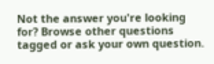Not the answer you're looking for? Browse other questions tagged or ask your own question.